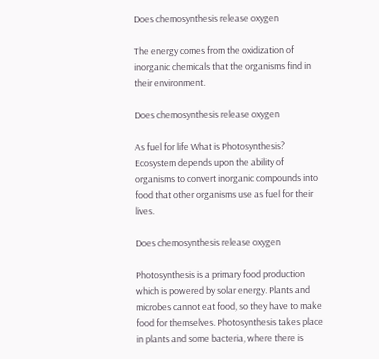Does chemosynthesis release oxygen

The energy comes from the oxidization of inorganic chemicals that the organisms find in their environment.

Does chemosynthesis release oxygen

As fuel for life What is Photosynthesis? Ecosystem depends upon the ability of organisms to convert inorganic compounds into food that other organisms use as fuel for their lives.

Does chemosynthesis release oxygen

Photosynthesis is a primary food production which is powered by solar energy. Plants and microbes cannot eat food, so they have to make food for themselves. Photosynthesis takes place in plants and some bacteria, where there is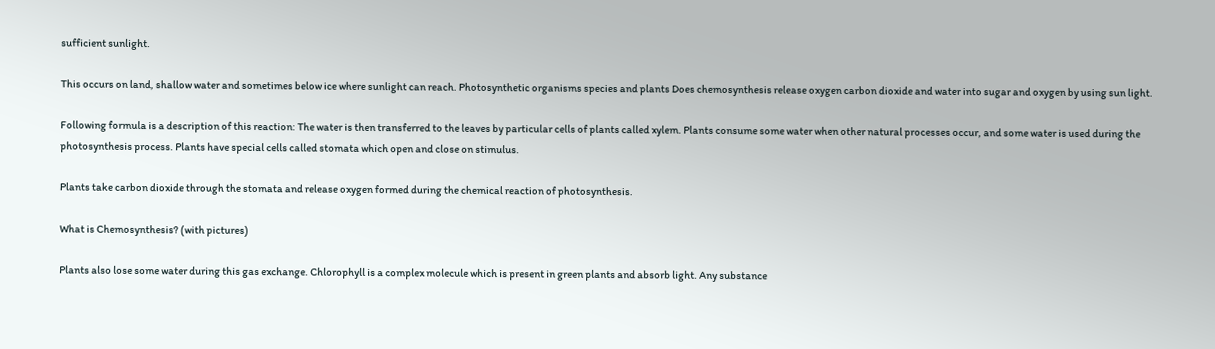sufficient sunlight.

This occurs on land, shallow water and sometimes below ice where sunlight can reach. Photosynthetic organisms species and plants Does chemosynthesis release oxygen carbon dioxide and water into sugar and oxygen by using sun light.

Following formula is a description of this reaction: The water is then transferred to the leaves by particular cells of plants called xylem. Plants consume some water when other natural processes occur, and some water is used during the photosynthesis process. Plants have special cells called stomata which open and close on stimulus.

Plants take carbon dioxide through the stomata and release oxygen formed during the chemical reaction of photosynthesis.

What is Chemosynthesis? (with pictures)

Plants also lose some water during this gas exchange. Chlorophyll is a complex molecule which is present in green plants and absorb light. Any substance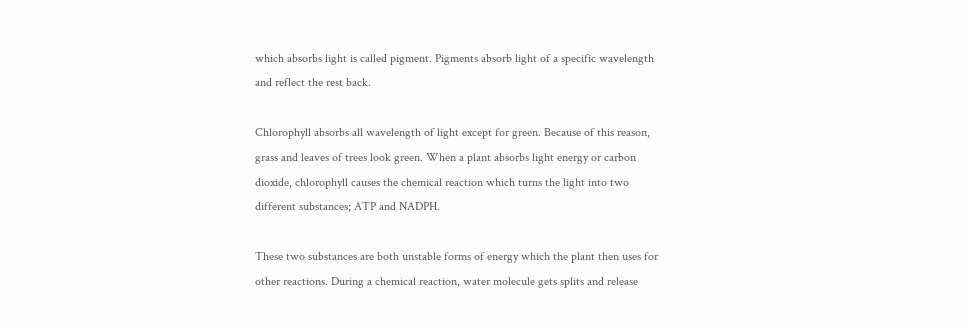which absorbs light is called pigment. Pigments absorb light of a specific wavelength and reflect the rest back.

Chlorophyll absorbs all wavelength of light except for green. Because of this reason, grass and leaves of trees look green. When a plant absorbs light energy or carbon dioxide, chlorophyll causes the chemical reaction which turns the light into two different substances; ATP and NADPH.

These two substances are both unstable forms of energy which the plant then uses for other reactions. During a chemical reaction, water molecule gets splits and release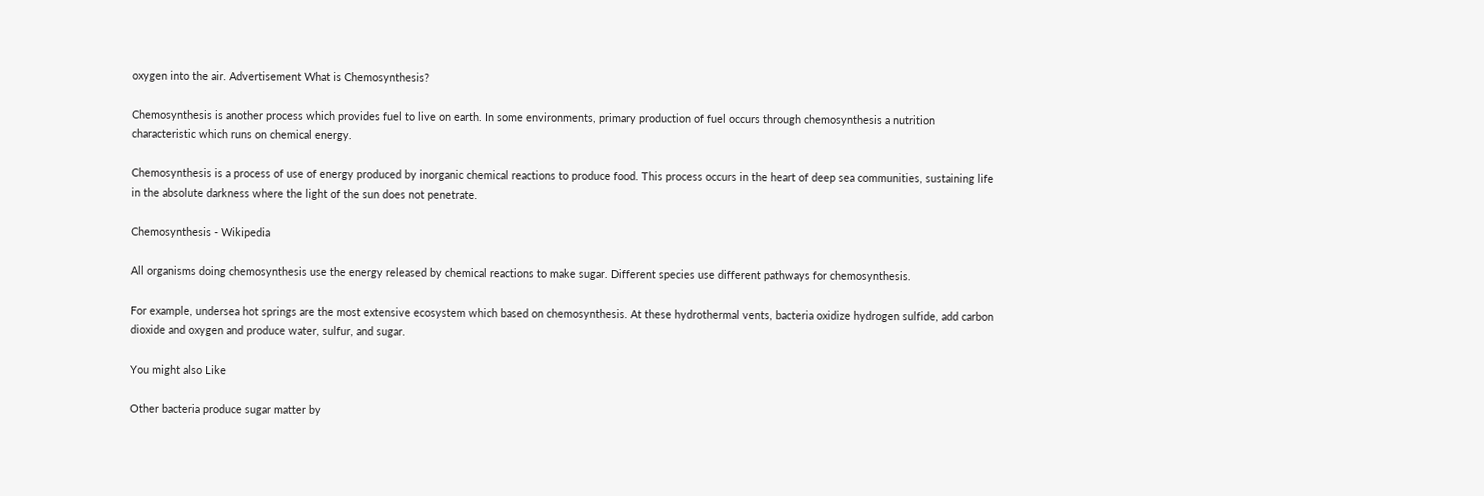oxygen into the air. Advertisement What is Chemosynthesis?

Chemosynthesis is another process which provides fuel to live on earth. In some environments, primary production of fuel occurs through chemosynthesis a nutrition characteristic which runs on chemical energy.

Chemosynthesis is a process of use of energy produced by inorganic chemical reactions to produce food. This process occurs in the heart of deep sea communities, sustaining life in the absolute darkness where the light of the sun does not penetrate.

Chemosynthesis - Wikipedia

All organisms doing chemosynthesis use the energy released by chemical reactions to make sugar. Different species use different pathways for chemosynthesis.

For example, undersea hot springs are the most extensive ecosystem which based on chemosynthesis. At these hydrothermal vents, bacteria oxidize hydrogen sulfide, add carbon dioxide and oxygen and produce water, sulfur, and sugar.

You might also Like

Other bacteria produce sugar matter by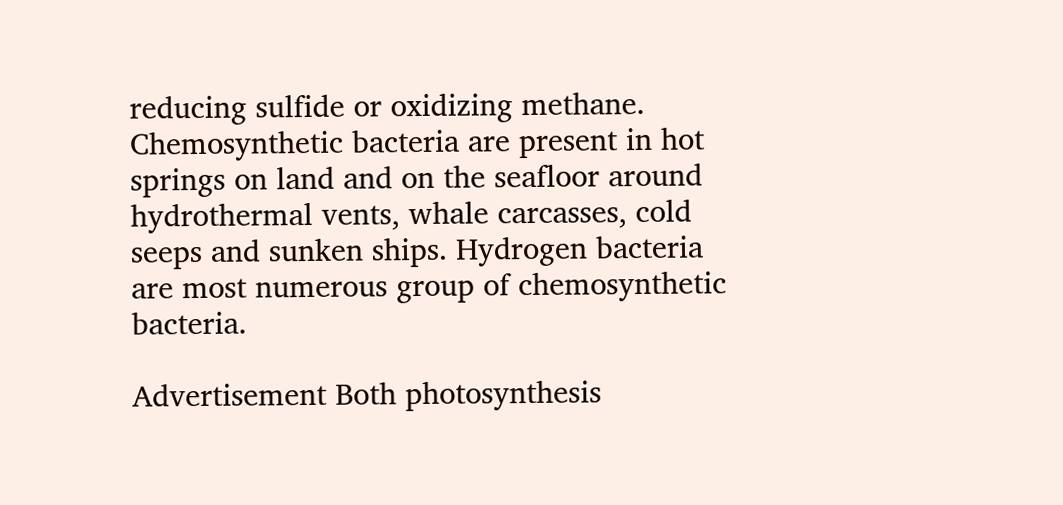reducing sulfide or oxidizing methane. Chemosynthetic bacteria are present in hot springs on land and on the seafloor around hydrothermal vents, whale carcasses, cold seeps and sunken ships. Hydrogen bacteria are most numerous group of chemosynthetic bacteria.

Advertisement Both photosynthesis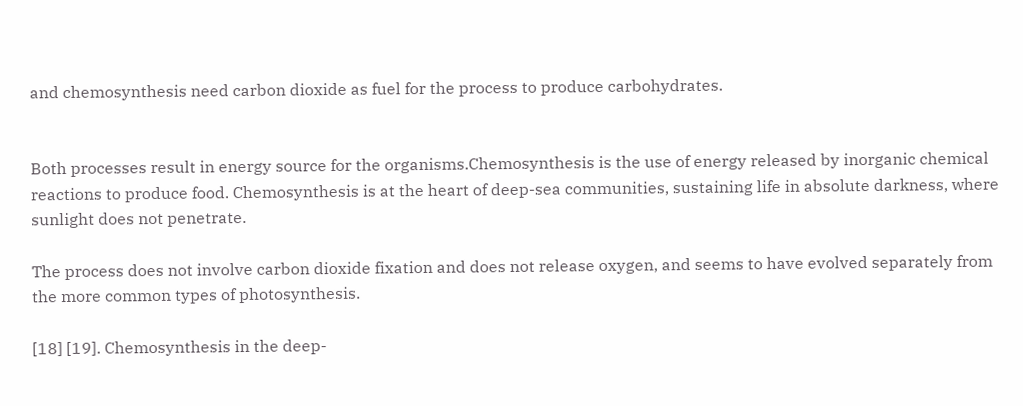and chemosynthesis need carbon dioxide as fuel for the process to produce carbohydrates.


Both processes result in energy source for the organisms.Chemosynthesis is the use of energy released by inorganic chemical reactions to produce food. Chemosynthesis is at the heart of deep-sea communities, sustaining life in absolute darkness, where sunlight does not penetrate.

The process does not involve carbon dioxide fixation and does not release oxygen, and seems to have evolved separately from the more common types of photosynthesis.

[18] [19]. Chemosynthesis in the deep-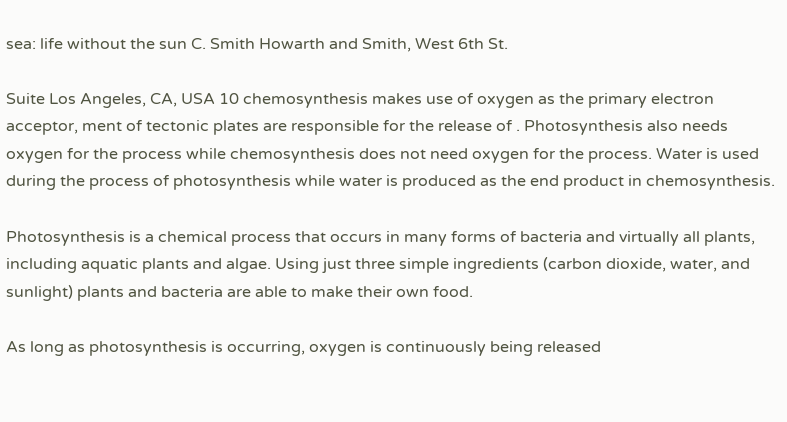sea: life without the sun C. Smith Howarth and Smith, West 6th St.

Suite Los Angeles, CA, USA 10 chemosynthesis makes use of oxygen as the primary electron acceptor, ment of tectonic plates are responsible for the release of . Photosynthesis also needs oxygen for the process while chemosynthesis does not need oxygen for the process. Water is used during the process of photosynthesis while water is produced as the end product in chemosynthesis.

Photosynthesis is a chemical process that occurs in many forms of bacteria and virtually all plants, including aquatic plants and algae. Using just three simple ingredients (carbon dioxide, water, and sunlight) plants and bacteria are able to make their own food.

As long as photosynthesis is occurring, oxygen is continuously being released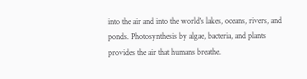into the air and into the world's lakes, oceans, rivers, and ponds. Photosynthesis by algae, bacteria, and plants provides the air that humans breathe.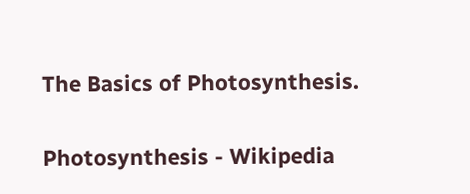The Basics of Photosynthesis.

Photosynthesis - Wikipedia